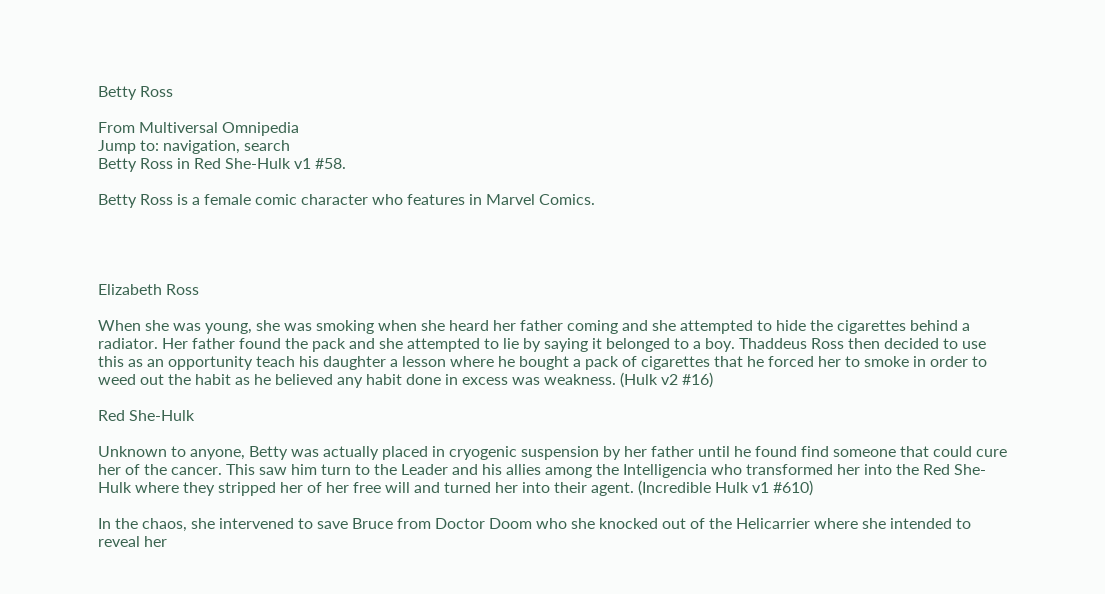Betty Ross

From Multiversal Omnipedia
Jump to: navigation, search
Betty Ross in Red She-Hulk v1 #58.

Betty Ross is a female comic character who features in Marvel Comics.




Elizabeth Ross

When she was young, she was smoking when she heard her father coming and she attempted to hide the cigarettes behind a radiator. Her father found the pack and she attempted to lie by saying it belonged to a boy. Thaddeus Ross then decided to use this as an opportunity teach his daughter a lesson where he bought a pack of cigarettes that he forced her to smoke in order to weed out the habit as he believed any habit done in excess was weakness. (Hulk v2 #16)

Red She-Hulk

Unknown to anyone, Betty was actually placed in cryogenic suspension by her father until he found find someone that could cure her of the cancer. This saw him turn to the Leader and his allies among the Intelligencia who transformed her into the Red She-Hulk where they stripped her of her free will and turned her into their agent. (Incredible Hulk v1 #610)

In the chaos, she intervened to save Bruce from Doctor Doom who she knocked out of the Helicarrier where she intended to reveal her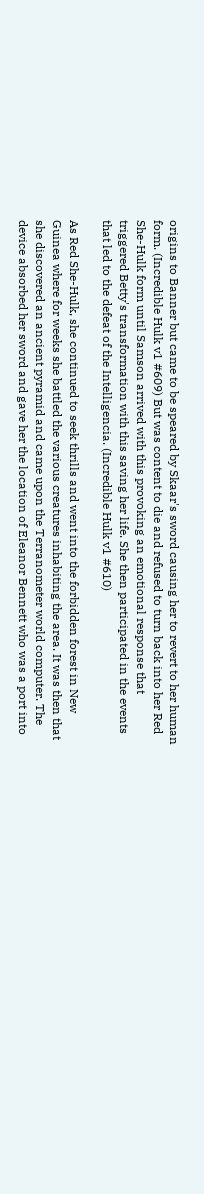origins to Banner but came to be speared by Skaar's sword causing her to revert to her human form. (Incredible Hulk v1 #609) But was content to die and refused to turn back into her Red She-Hulk form until Samson arrived with this provoking an emotional response that triggered Betty's transformation with this saving her life. She then participated in the events that led to the defeat of the Intelligencia. (Incredible Hulk v1 #610)

As Red She-Hulk, she continued to seek thrills and went into the forbidden forest in New Guinea where for weeks she battled the various creatures inhabiting the area. It was then that she discovered an ancient pyramid and came upon the Terranometer world computer. The device absorbed her sword and gave her the location of Eleanor Bennett who was a port into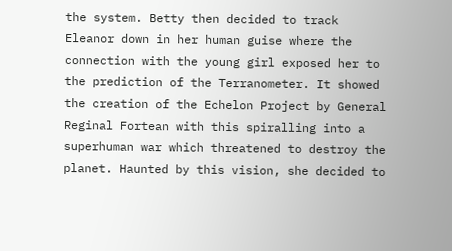the system. Betty then decided to track Eleanor down in her human guise where the connection with the young girl exposed her to the prediction of the Terranometer. It showed the creation of the Echelon Project by General Reginal Fortean with this spiralling into a superhuman war which threatened to destroy the planet. Haunted by this vision, she decided to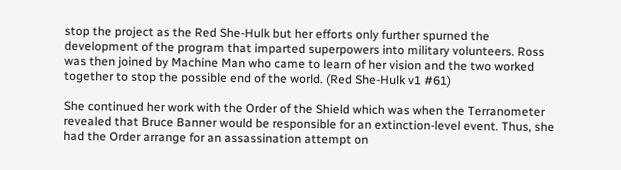stop the project as the Red She-Hulk but her efforts only further spurned the development of the program that imparted superpowers into military volunteers. Ross was then joined by Machine Man who came to learn of her vision and the two worked together to stop the possible end of the world. (Red She-Hulk v1 #61)

She continued her work with the Order of the Shield which was when the Terranometer revealed that Bruce Banner would be responsible for an extinction-level event. Thus, she had the Order arrange for an assassination attempt on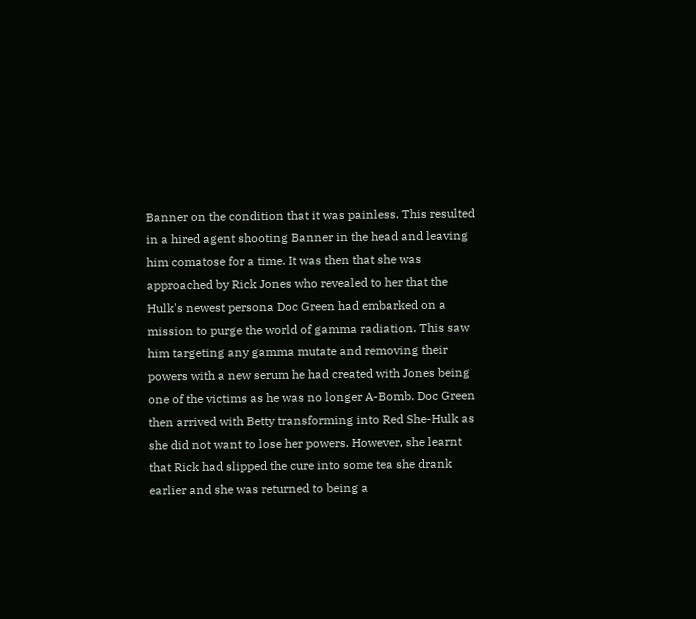Banner on the condition that it was painless. This resulted in a hired agent shooting Banner in the head and leaving him comatose for a time. It was then that she was approached by Rick Jones who revealed to her that the Hulk's newest persona Doc Green had embarked on a mission to purge the world of gamma radiation. This saw him targeting any gamma mutate and removing their powers with a new serum he had created with Jones being one of the victims as he was no longer A-Bomb. Doc Green then arrived with Betty transforming into Red She-Hulk as she did not want to lose her powers. However, she learnt that Rick had slipped the cure into some tea she drank earlier and she was returned to being a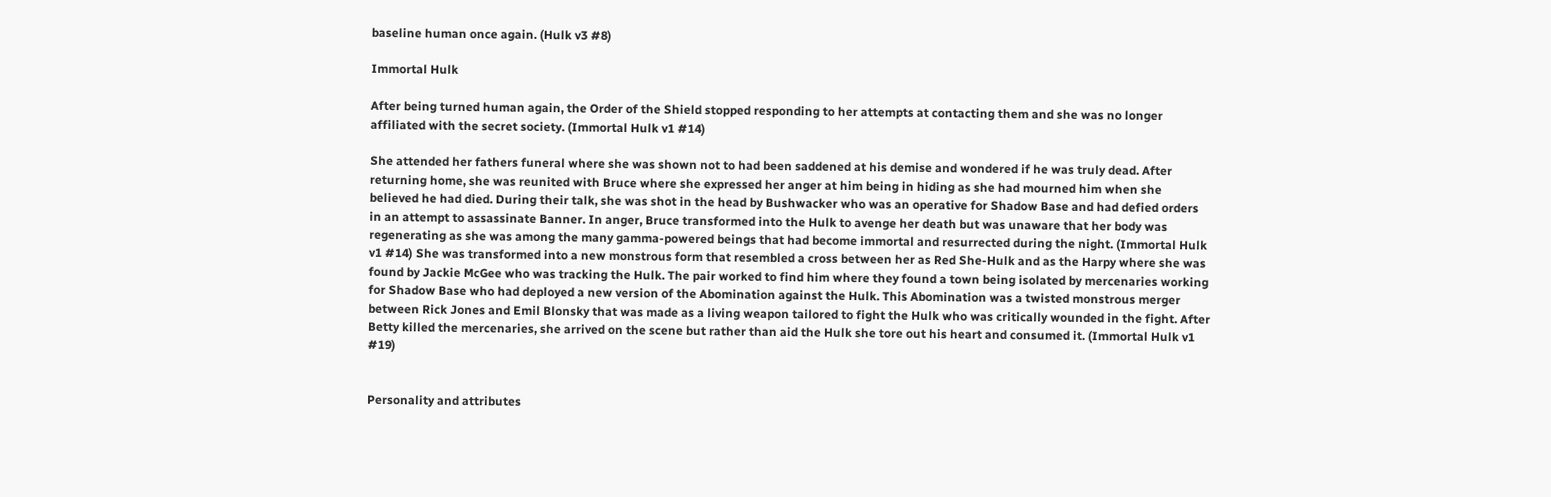baseline human once again. (Hulk v3 #8)

Immortal Hulk

After being turned human again, the Order of the Shield stopped responding to her attempts at contacting them and she was no longer affiliated with the secret society. (Immortal Hulk v1 #14)

She attended her fathers funeral where she was shown not to had been saddened at his demise and wondered if he was truly dead. After returning home, she was reunited with Bruce where she expressed her anger at him being in hiding as she had mourned him when she believed he had died. During their talk, she was shot in the head by Bushwacker who was an operative for Shadow Base and had defied orders in an attempt to assassinate Banner. In anger, Bruce transformed into the Hulk to avenge her death but was unaware that her body was regenerating as she was among the many gamma-powered beings that had become immortal and resurrected during the night. (Immortal Hulk v1 #14) She was transformed into a new monstrous form that resembled a cross between her as Red She-Hulk and as the Harpy where she was found by Jackie McGee who was tracking the Hulk. The pair worked to find him where they found a town being isolated by mercenaries working for Shadow Base who had deployed a new version of the Abomination against the Hulk. This Abomination was a twisted monstrous merger between Rick Jones and Emil Blonsky that was made as a living weapon tailored to fight the Hulk who was critically wounded in the fight. After Betty killed the mercenaries, she arrived on the scene but rather than aid the Hulk she tore out his heart and consumed it. (Immortal Hulk v1 #19)


Personality and attributes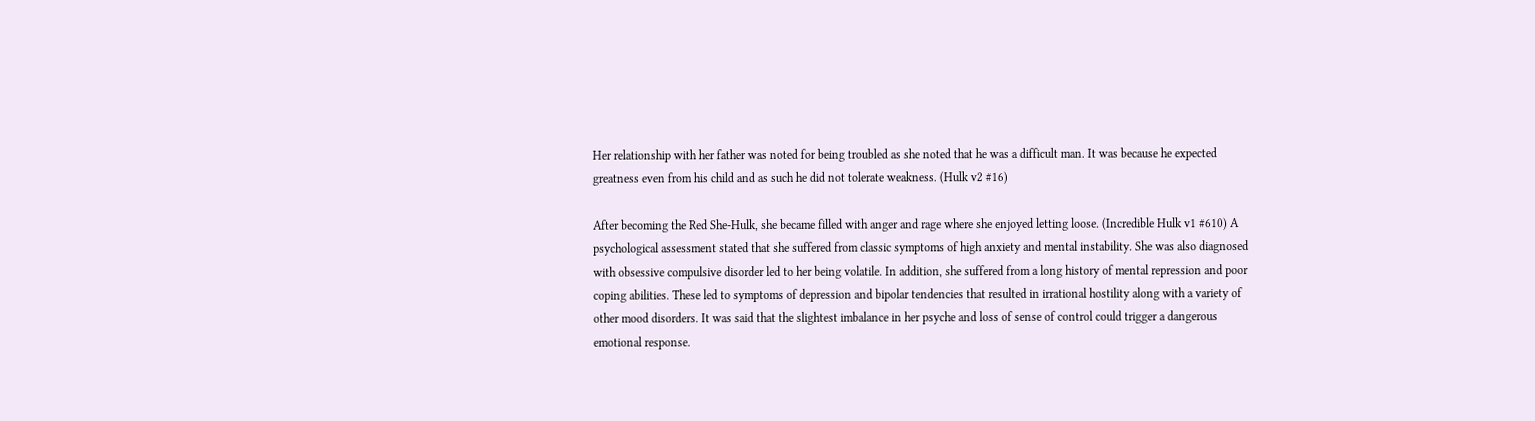Her relationship with her father was noted for being troubled as she noted that he was a difficult man. It was because he expected greatness even from his child and as such he did not tolerate weakness. (Hulk v2 #16)

After becoming the Red She-Hulk, she became filled with anger and rage where she enjoyed letting loose. (Incredible Hulk v1 #610) A psychological assessment stated that she suffered from classic symptoms of high anxiety and mental instability. She was also diagnosed with obsessive compulsive disorder led to her being volatile. In addition, she suffered from a long history of mental repression and poor coping abilities. These led to symptoms of depression and bipolar tendencies that resulted in irrational hostility along with a variety of other mood disorders. It was said that the slightest imbalance in her psyche and loss of sense of control could trigger a dangerous emotional response.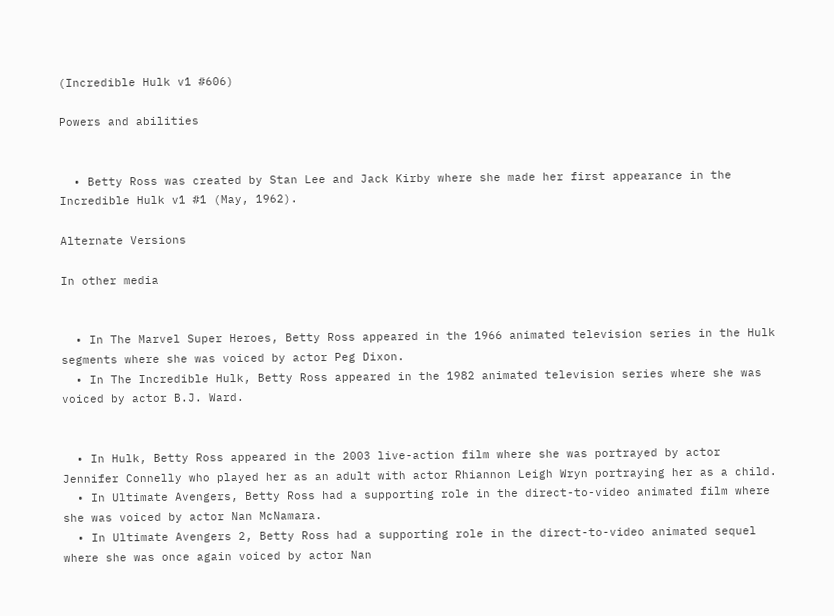(Incredible Hulk v1 #606)

Powers and abilities


  • Betty Ross was created by Stan Lee and Jack Kirby where she made her first appearance in the Incredible Hulk v1 #1 (May, 1962).

Alternate Versions

In other media


  • In The Marvel Super Heroes, Betty Ross appeared in the 1966 animated television series in the Hulk segments where she was voiced by actor Peg Dixon.
  • In The Incredible Hulk, Betty Ross appeared in the 1982 animated television series where she was voiced by actor B.J. Ward.


  • In Hulk, Betty Ross appeared in the 2003 live-action film where she was portrayed by actor Jennifer Connelly who played her as an adult with actor Rhiannon Leigh Wryn portraying her as a child.
  • In Ultimate Avengers, Betty Ross had a supporting role in the direct-to-video animated film where she was voiced by actor Nan McNamara.
  • In Ultimate Avengers 2, Betty Ross had a supporting role in the direct-to-video animated sequel where she was once again voiced by actor Nan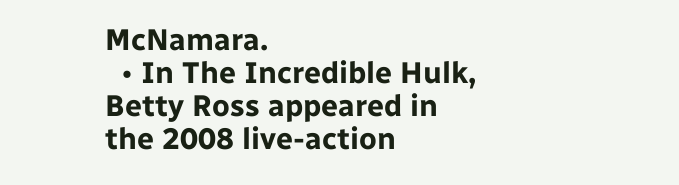McNamara.
  • In The Incredible Hulk, Betty Ross appeared in the 2008 live-action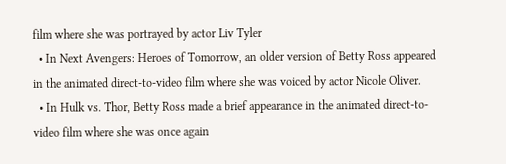film where she was portrayed by actor Liv Tyler
  • In Next Avengers: Heroes of Tomorrow, an older version of Betty Ross appeared in the animated direct-to-video film where she was voiced by actor Nicole Oliver.
  • In Hulk vs. Thor, Betty Ross made a brief appearance in the animated direct-to-video film where she was once again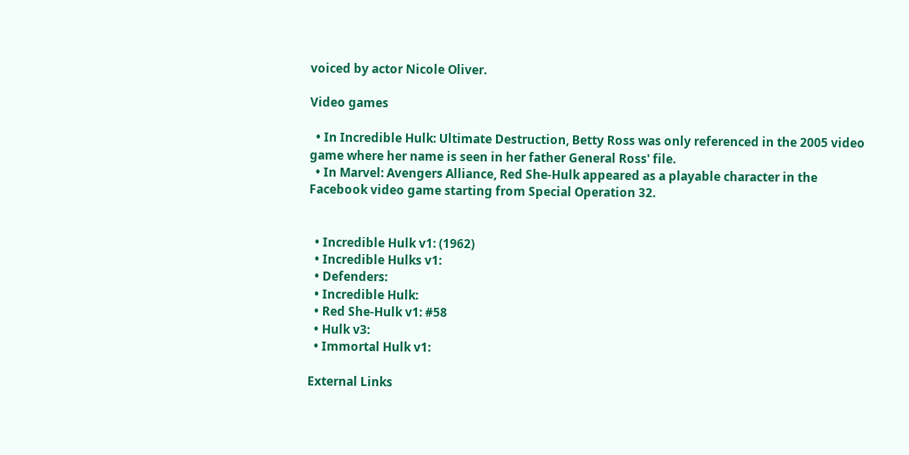voiced by actor Nicole Oliver.

Video games

  • In Incredible Hulk: Ultimate Destruction, Betty Ross was only referenced in the 2005 video game where her name is seen in her father General Ross' file.
  • In Marvel: Avengers Alliance, Red She-Hulk appeared as a playable character in the Facebook video game starting from Special Operation 32.


  • Incredible Hulk v1: (1962)
  • Incredible Hulks v1:
  • Defenders:
  • Incredible Hulk:
  • Red She-Hulk v1: #58
  • Hulk v3:
  • Immortal Hulk v1:

External Links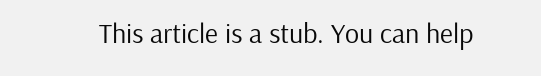This article is a stub. You can help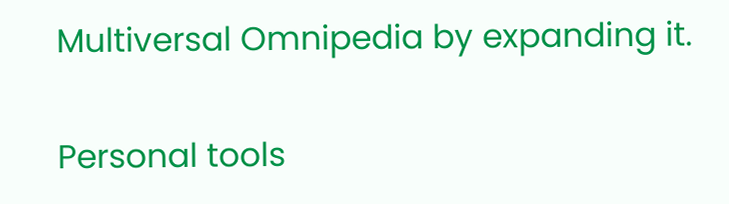Multiversal Omnipedia by expanding it.

Personal tools